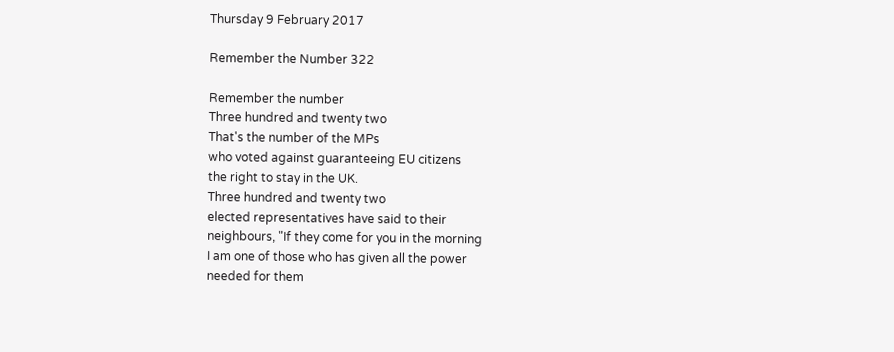Thursday 9 February 2017

Remember the Number 322

Remember the number
Three hundred and twenty two
That's the number of the MPs
who voted against guaranteeing EU citizens
the right to stay in the UK.
Three hundred and twenty two
elected representatives have said to their
neighbours, "If they come for you in the morning
I am one of those who has given all the power
needed for them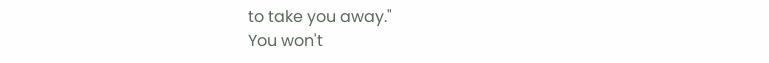to take you away."
You won't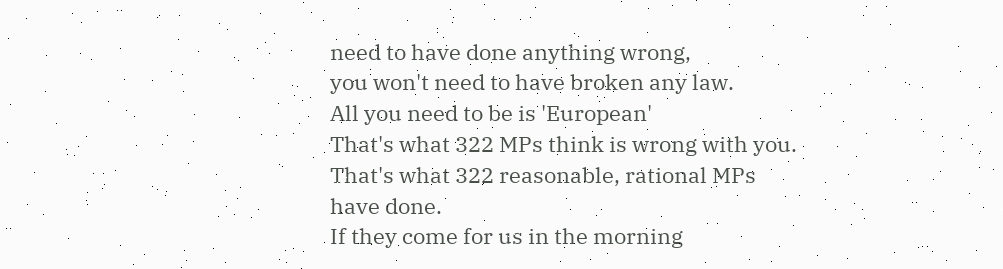need to have done anything wrong,
you won't need to have broken any law.
All you need to be is 'European'
That's what 322 MPs think is wrong with you.
That's what 322 reasonable, rational MPs have done.
If they come for us in the morning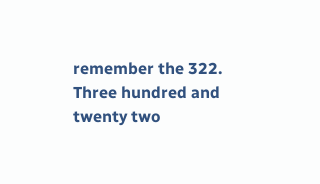remember the 322.
Three hundred and twenty two